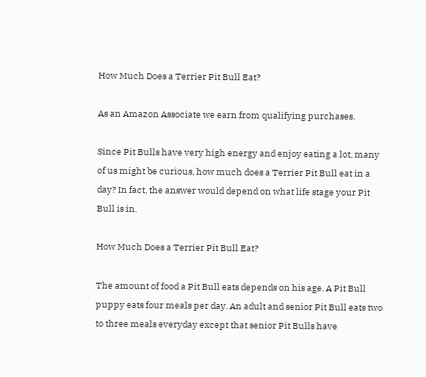How Much Does a Terrier Pit Bull Eat?

As an Amazon Associate we earn from qualifying purchases.

Since Pit Bulls have very high energy and enjoy eating a lot, many of us might be curious, how much does a Terrier Pit Bull eat in a day? In fact, the answer would depend on what life stage your Pit Bull is in.

How Much Does a Terrier Pit Bull Eat?

The amount of food a Pit Bull eats depends on his age. A Pit Bull puppy eats four meals per day. An adult and senior Pit Bull eats two to three meals everyday except that senior Pit Bulls have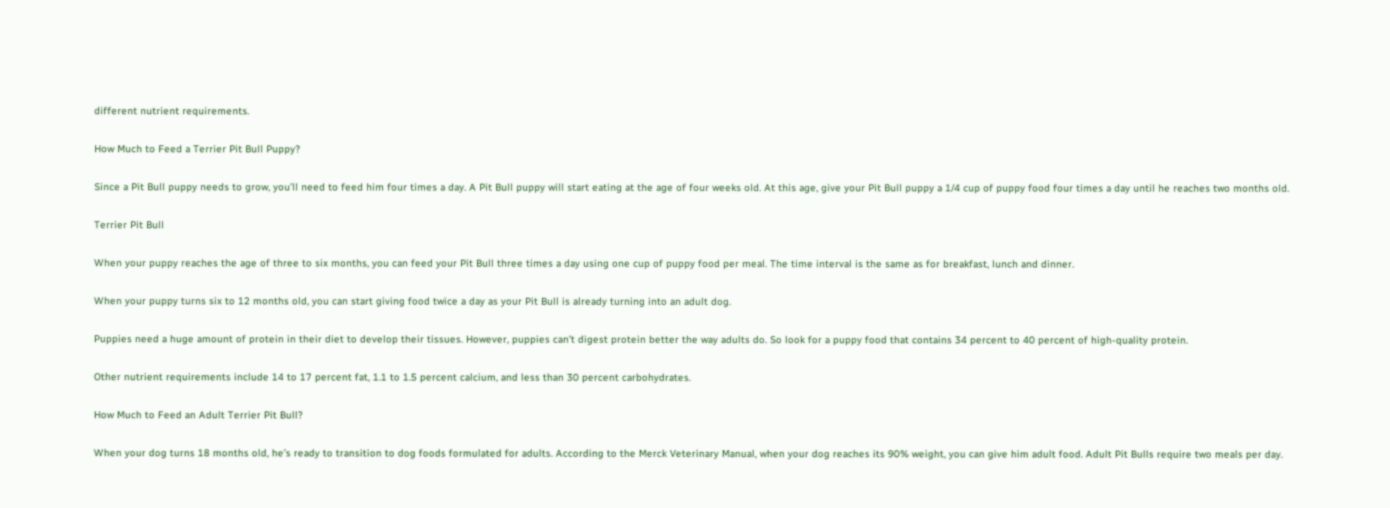different nutrient requirements.

How Much to Feed a Terrier Pit Bull Puppy?

Since a Pit Bull puppy needs to grow, you’ll need to feed him four times a day. A Pit Bull puppy will start eating at the age of four weeks old. At this age, give your Pit Bull puppy a 1/4 cup of puppy food four times a day until he reaches two months old.

Terrier Pit Bull

When your puppy reaches the age of three to six months, you can feed your Pit Bull three times a day using one cup of puppy food per meal. The time interval is the same as for breakfast, lunch and dinner.

When your puppy turns six to 12 months old, you can start giving food twice a day as your Pit Bull is already turning into an adult dog.

Puppies need a huge amount of protein in their diet to develop their tissues. However, puppies can’t digest protein better the way adults do. So look for a puppy food that contains 34 percent to 40 percent of high-quality protein.

Other nutrient requirements include 14 to 17 percent fat, 1.1 to 1.5 percent calcium, and less than 30 percent carbohydrates.

How Much to Feed an Adult Terrier Pit Bull?

When your dog turns 18 months old, he’s ready to transition to dog foods formulated for adults. According to the Merck Veterinary Manual, when your dog reaches its 90% weight, you can give him adult food. Adult Pit Bulls require two meals per day.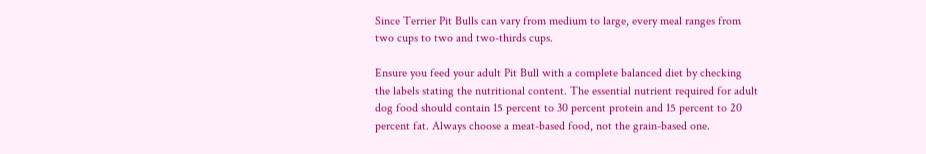Since Terrier Pit Bulls can vary from medium to large, every meal ranges from two cups to two and two-thirds cups.

Ensure you feed your adult Pit Bull with a complete balanced diet by checking the labels stating the nutritional content. The essential nutrient required for adult dog food should contain 15 percent to 30 percent protein and 15 percent to 20 percent fat. Always choose a meat-based food, not the grain-based one.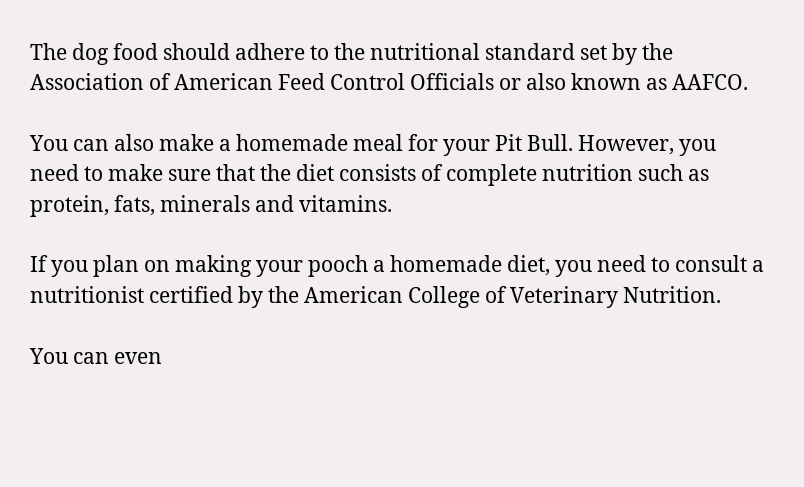The dog food should adhere to the nutritional standard set by the Association of American Feed Control Officials or also known as AAFCO.

You can also make a homemade meal for your Pit Bull. However, you need to make sure that the diet consists of complete nutrition such as protein, fats, minerals and vitamins.

If you plan on making your pooch a homemade diet, you need to consult a nutritionist certified by the American College of Veterinary Nutrition.

You can even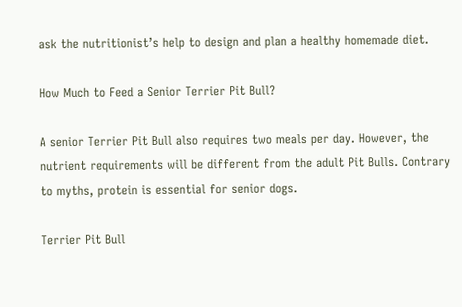ask the nutritionist’s help to design and plan a healthy homemade diet.

How Much to Feed a Senior Terrier Pit Bull?

A senior Terrier Pit Bull also requires two meals per day. However, the nutrient requirements will be different from the adult Pit Bulls. Contrary to myths, protein is essential for senior dogs.

Terrier Pit Bull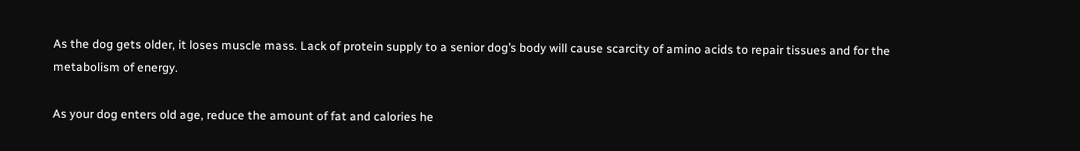As the dog gets older, it loses muscle mass. Lack of protein supply to a senior dog’s body will cause scarcity of amino acids to repair tissues and for the metabolism of energy.

As your dog enters old age, reduce the amount of fat and calories he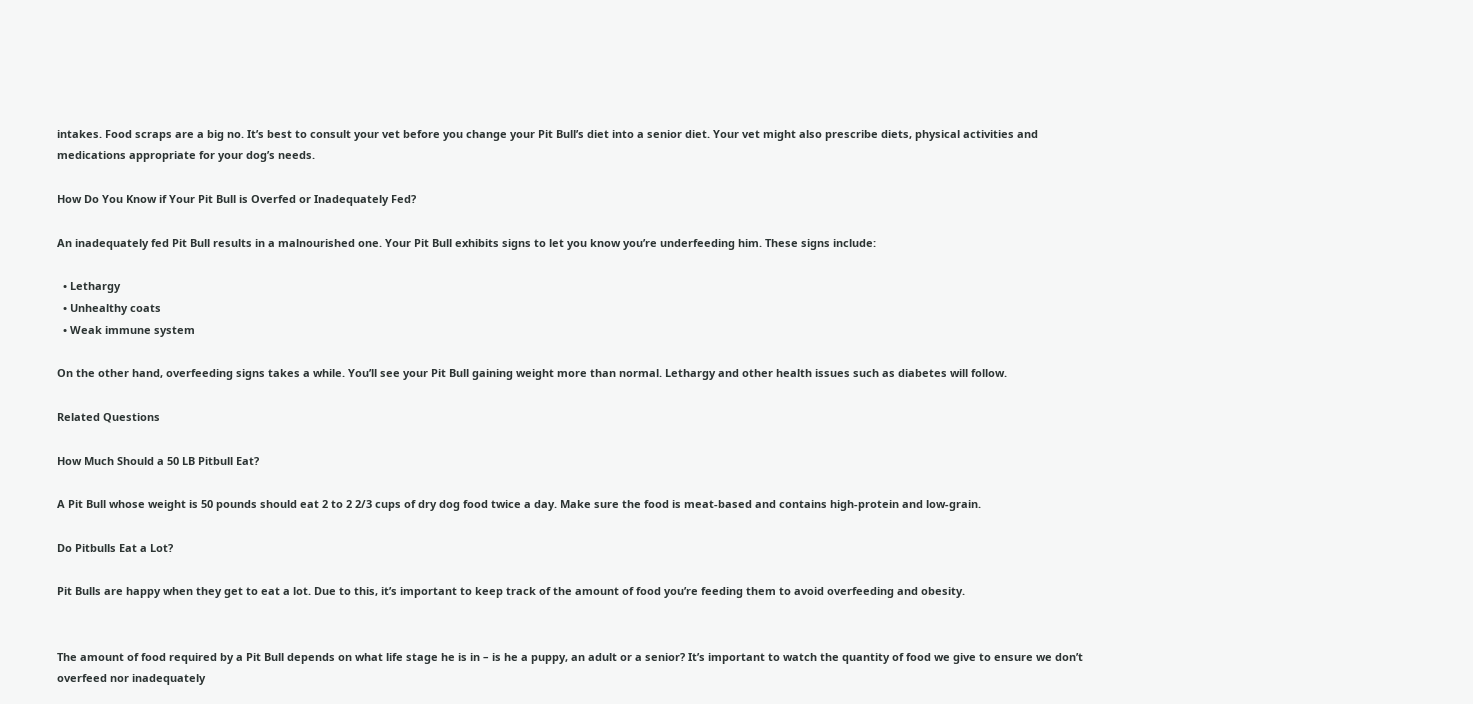intakes. Food scraps are a big no. It’s best to consult your vet before you change your Pit Bull’s diet into a senior diet. Your vet might also prescribe diets, physical activities and medications appropriate for your dog’s needs.

How Do You Know if Your Pit Bull is Overfed or Inadequately Fed?

An inadequately fed Pit Bull results in a malnourished one. Your Pit Bull exhibits signs to let you know you’re underfeeding him. These signs include:

  • Lethargy
  • Unhealthy coats
  • Weak immune system

On the other hand, overfeeding signs takes a while. You’ll see your Pit Bull gaining weight more than normal. Lethargy and other health issues such as diabetes will follow.

Related Questions

How Much Should a 50 LB Pitbull Eat?

A Pit Bull whose weight is 50 pounds should eat 2 to 2 2/3 cups of dry dog food twice a day. Make sure the food is meat-based and contains high-protein and low-grain.

Do Pitbulls Eat a Lot?

Pit Bulls are happy when they get to eat a lot. Due to this, it’s important to keep track of the amount of food you’re feeding them to avoid overfeeding and obesity.


The amount of food required by a Pit Bull depends on what life stage he is in – is he a puppy, an adult or a senior? It’s important to watch the quantity of food we give to ensure we don’t overfeed nor inadequately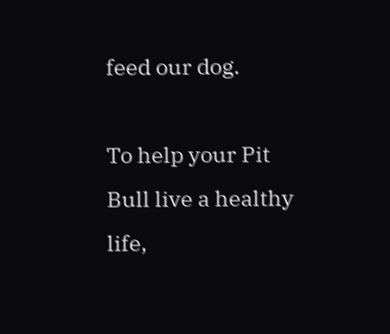feed our dog.

To help your Pit Bull live a healthy life,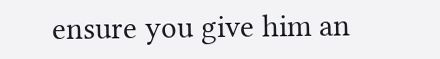ensure you give him an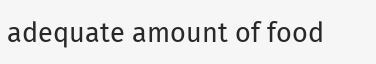adequate amount of food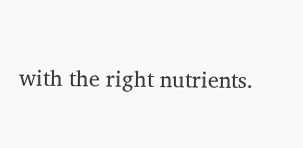with the right nutrients.